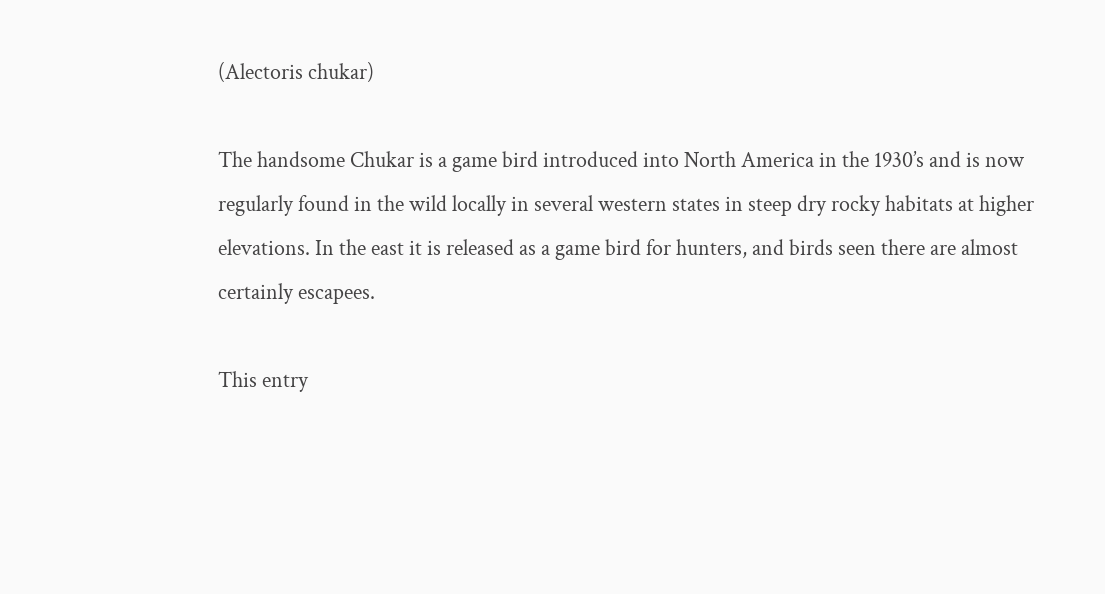(Alectoris chukar)

The handsome Chukar is a game bird introduced into North America in the 1930’s and is now regularly found in the wild locally in several western states in steep dry rocky habitats at higher elevations. In the east it is released as a game bird for hunters, and birds seen there are almost certainly escapees.

This entry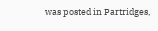was posted in Partridges,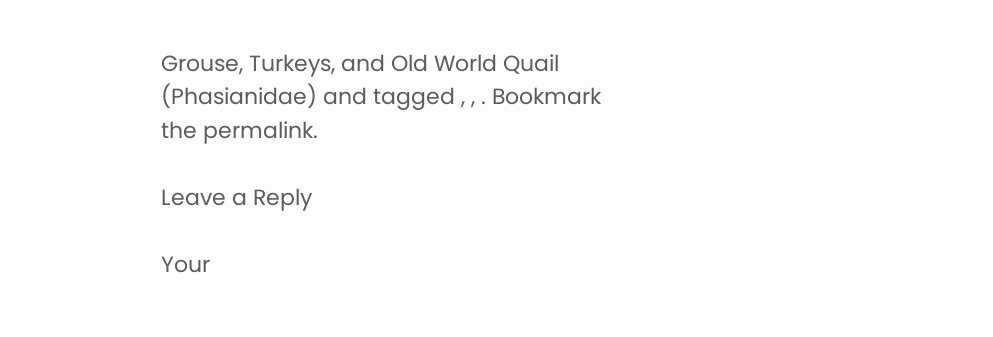Grouse, Turkeys, and Old World Quail (Phasianidae) and tagged , , . Bookmark the permalink.

Leave a Reply

Your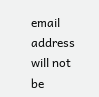email address will not be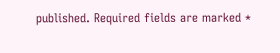published. Required fields are marked *